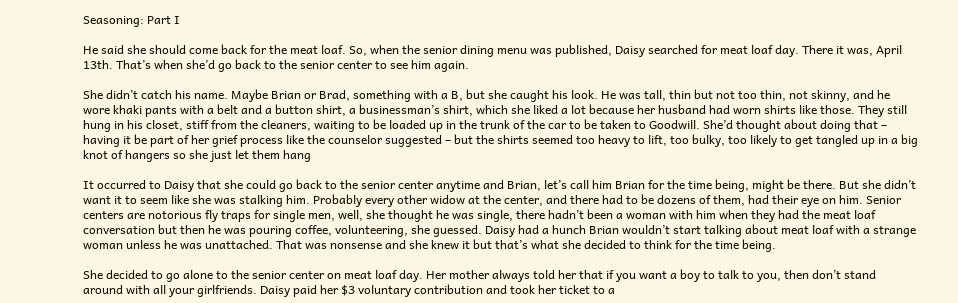Seasoning: Part I

He said she should come back for the meat loaf. So, when the senior dining menu was published, Daisy searched for meat loaf day. There it was, April 13th. That’s when she’d go back to the senior center to see him again.

She didn’t catch his name. Maybe Brian or Brad, something with a B, but she caught his look. He was tall, thin but not too thin, not skinny, and he wore khaki pants with a belt and a button shirt, a businessman’s shirt, which she liked a lot because her husband had worn shirts like those. They still hung in his closet, stiff from the cleaners, waiting to be loaded up in the trunk of the car to be taken to Goodwill. She’d thought about doing that – having it be part of her grief process like the counselor suggested – but the shirts seemed too heavy to lift, too bulky, too likely to get tangled up in a big knot of hangers so she just let them hang

It occurred to Daisy that she could go back to the senior center anytime and Brian, let’s call him Brian for the time being, might be there. But she didn’t want it to seem like she was stalking him. Probably every other widow at the center, and there had to be dozens of them, had their eye on him. Senior centers are notorious fly traps for single men, well, she thought he was single, there hadn’t been a woman with him when they had the meat loaf conversation but then he was pouring coffee, volunteering, she guessed. Daisy had a hunch Brian wouldn’t start talking about meat loaf with a strange woman unless he was unattached. That was nonsense and she knew it but that’s what she decided to think for the time being.

She decided to go alone to the senior center on meat loaf day. Her mother always told her that if you want a boy to talk to you, then don’t stand around with all your girlfriends. Daisy paid her $3 voluntary contribution and took her ticket to a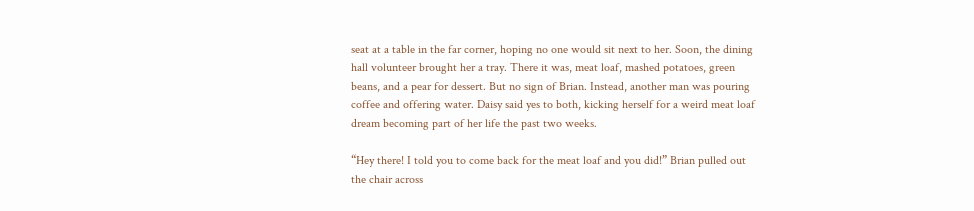seat at a table in the far corner, hoping no one would sit next to her. Soon, the dining hall volunteer brought her a tray. There it was, meat loaf, mashed potatoes, green beans, and a pear for dessert. But no sign of Brian. Instead, another man was pouring coffee and offering water. Daisy said yes to both, kicking herself for a weird meat loaf dream becoming part of her life the past two weeks.

“Hey there! I told you to come back for the meat loaf and you did!” Brian pulled out the chair across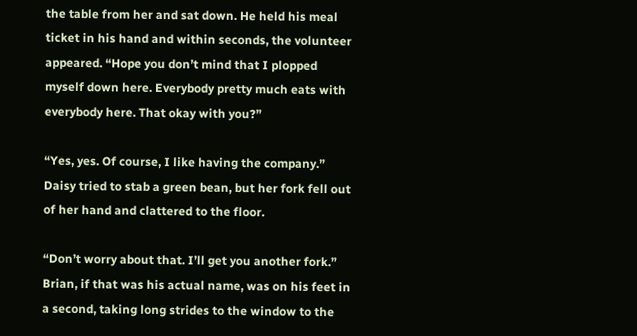the table from her and sat down. He held his meal ticket in his hand and within seconds, the volunteer appeared. “Hope you don’t mind that I plopped myself down here. Everybody pretty much eats with everybody here. That okay with you?”

“Yes, yes. Of course, I like having the company.” Daisy tried to stab a green bean, but her fork fell out of her hand and clattered to the floor.

“Don’t worry about that. I’ll get you another fork.” Brian, if that was his actual name, was on his feet in a second, taking long strides to the window to the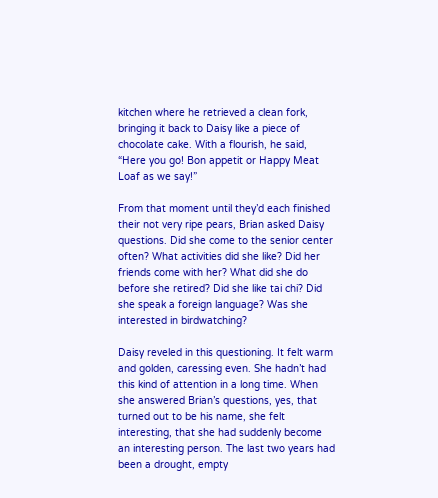kitchen where he retrieved a clean fork, bringing it back to Daisy like a piece of chocolate cake. With a flourish, he said, “Here you go! Bon appetit or Happy Meat Loaf as we say!”

From that moment until they’d each finished their not very ripe pears, Brian asked Daisy questions. Did she come to the senior center often? What activities did she like? Did her friends come with her? What did she do before she retired? Did she like tai chi? Did she speak a foreign language? Was she interested in birdwatching?

Daisy reveled in this questioning. It felt warm and golden, caressing even. She hadn’t had this kind of attention in a long time. When she answered Brian’s questions, yes, that turned out to be his name, she felt interesting, that she had suddenly become an interesting person. The last two years had been a drought, empty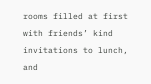rooms filled at first with friends’ kind invitations to lunch, and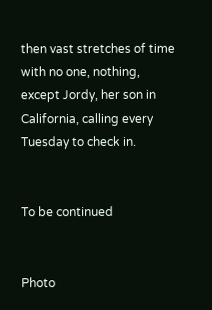then vast stretches of time with no one, nothing, except Jordy, her son in California, calling every Tuesday to check in.


To be continued


Photo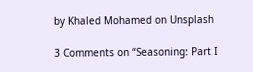by Khaled Mohamed on Unsplash

3 Comments on “Seasoning: Part I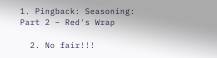1. Pingback: Seasoning: Part 2 – Red's Wrap

  2. No fair!!!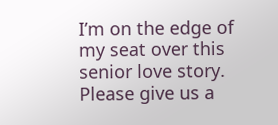I’m on the edge of my seat over this senior love story. Please give us a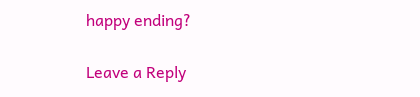happy ending?

Leave a Reply